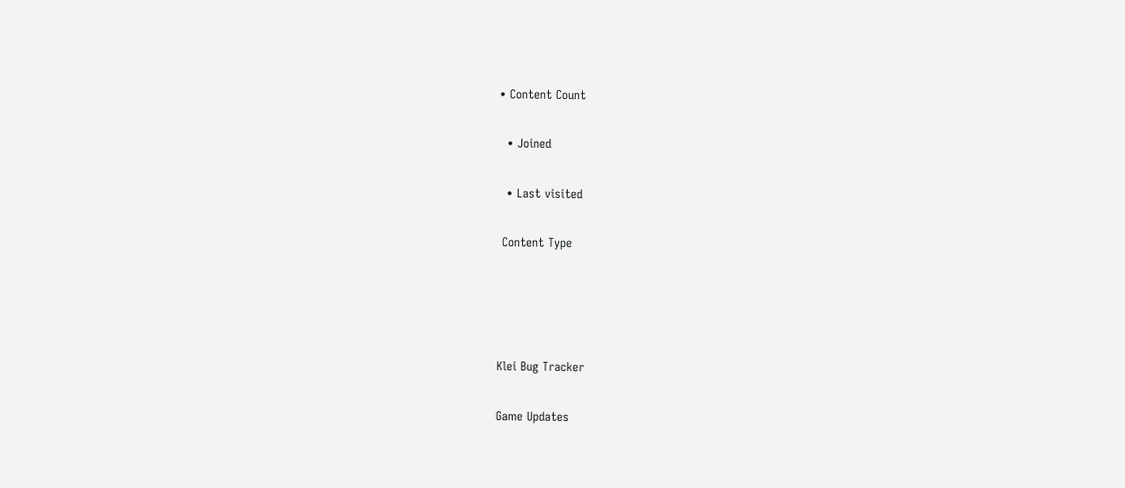• Content Count

  • Joined

  • Last visited

 Content Type




Klei Bug Tracker

Game Updates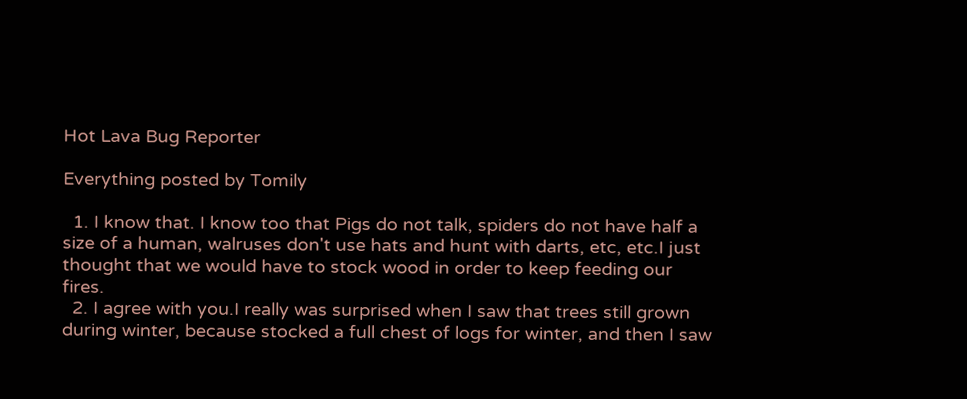Hot Lava Bug Reporter

Everything posted by Tomily

  1. I know that. I know too that Pigs do not talk, spiders do not have half a size of a human, walruses don't use hats and hunt with darts, etc, etc.I just thought that we would have to stock wood in order to keep feeding our fires.
  2. I agree with you.I really was surprised when I saw that trees still grown during winter, because stocked a full chest of logs for winter, and then I saw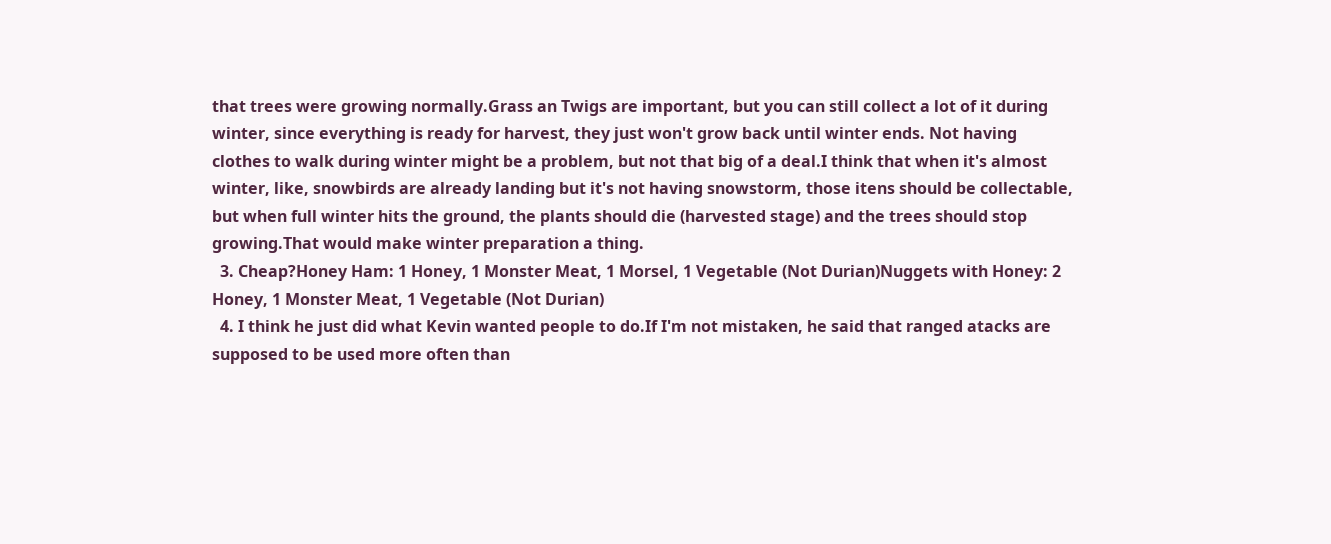that trees were growing normally.Grass an Twigs are important, but you can still collect a lot of it during winter, since everything is ready for harvest, they just won't grow back until winter ends. Not having clothes to walk during winter might be a problem, but not that big of a deal.I think that when it's almost winter, like, snowbirds are already landing but it's not having snowstorm, those itens should be collectable, but when full winter hits the ground, the plants should die (harvested stage) and the trees should stop growing.That would make winter preparation a thing.
  3. Cheap?Honey Ham: 1 Honey, 1 Monster Meat, 1 Morsel, 1 Vegetable (Not Durian)Nuggets with Honey: 2 Honey, 1 Monster Meat, 1 Vegetable (Not Durian)
  4. I think he just did what Kevin wanted people to do.If I'm not mistaken, he said that ranged atacks are supposed to be used more often than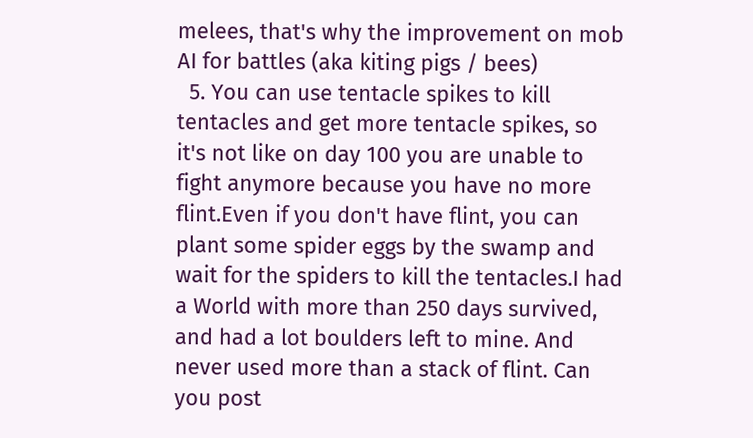melees, that's why the improvement on mob AI for battles (aka kiting pigs / bees)
  5. You can use tentacle spikes to kill tentacles and get more tentacle spikes, so it's not like on day 100 you are unable to fight anymore because you have no more flint.Even if you don't have flint, you can plant some spider eggs by the swamp and wait for the spiders to kill the tentacles.I had a World with more than 250 days survived, and had a lot boulders left to mine. And never used more than a stack of flint. Can you post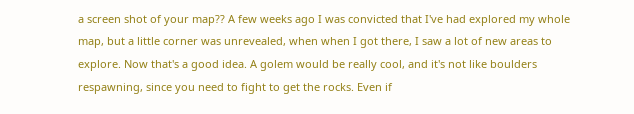a screen shot of your map?? A few weeks ago I was convicted that I've had explored my whole map, but a little corner was unrevealed, when when I got there, I saw a lot of new areas to explore. Now that's a good idea. A golem would be really cool, and it's not like boulders respawning, since you need to fight to get the rocks. Even if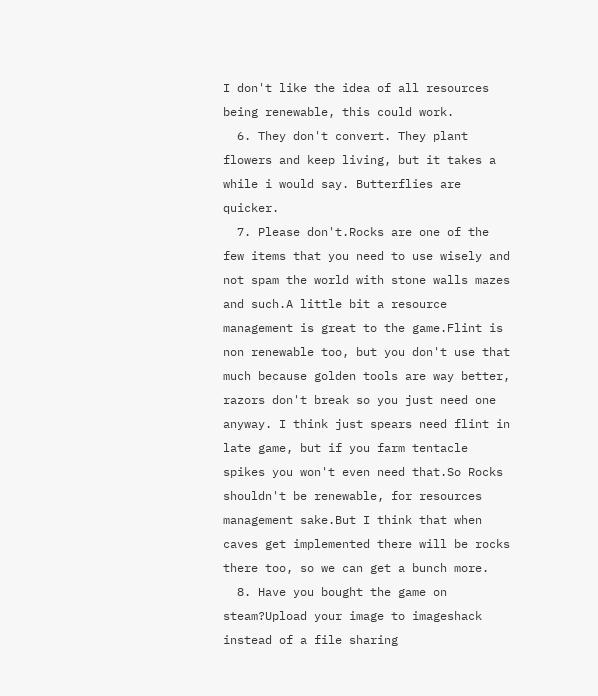I don't like the idea of all resources being renewable, this could work.
  6. They don't convert. They plant flowers and keep living, but it takes a while i would say. Butterflies are quicker.
  7. Please don't.Rocks are one of the few items that you need to use wisely and not spam the world with stone walls mazes and such.A little bit a resource management is great to the game.Flint is non renewable too, but you don't use that much because golden tools are way better, razors don't break so you just need one anyway. I think just spears need flint in late game, but if you farm tentacle spikes you won't even need that.So Rocks shouldn't be renewable, for resources management sake.But I think that when caves get implemented there will be rocks there too, so we can get a bunch more.
  8. Have you bought the game on steam?Upload your image to imageshack instead of a file sharing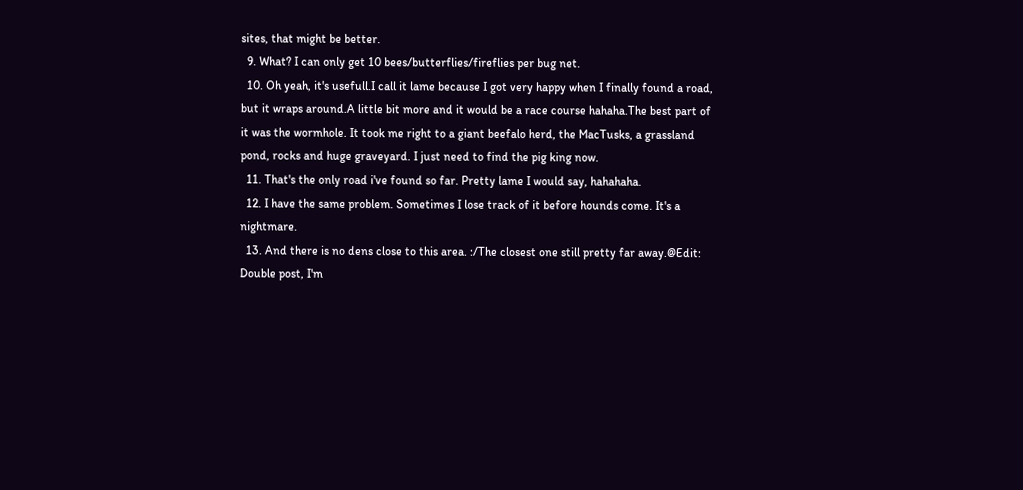sites, that might be better.
  9. What? I can only get 10 bees/butterflies/fireflies per bug net.
  10. Oh yeah, it's usefull.I call it lame because I got very happy when I finally found a road, but it wraps around.A little bit more and it would be a race course hahaha.The best part of it was the wormhole. It took me right to a giant beefalo herd, the MacTusks, a grassland pond, rocks and huge graveyard. I just need to find the pig king now.
  11. That's the only road i've found so far. Pretty lame I would say, hahahaha.
  12. I have the same problem. Sometimes I lose track of it before hounds come. It's a nightmare.
  13. And there is no dens close to this area. :/The closest one still pretty far away.@Edit: Double post, I'm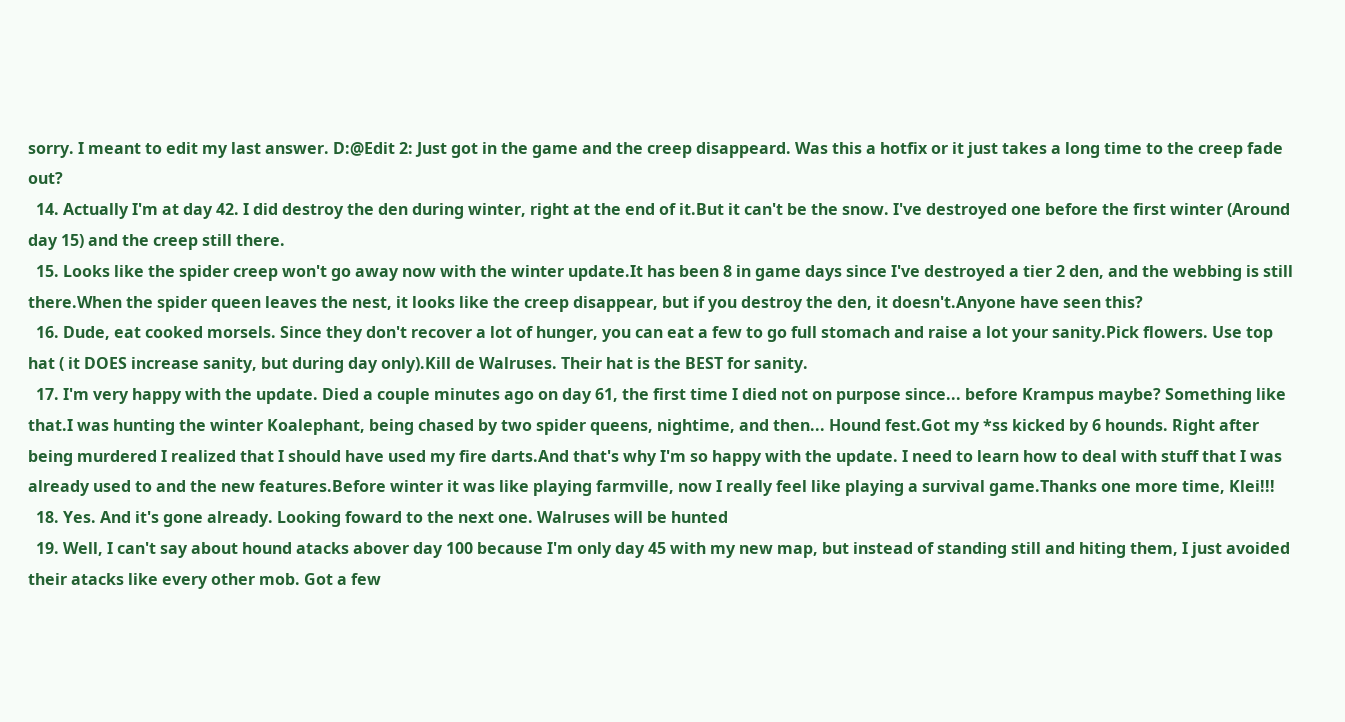sorry. I meant to edit my last answer. D:@Edit 2: Just got in the game and the creep disappeard. Was this a hotfix or it just takes a long time to the creep fade out?
  14. Actually I'm at day 42. I did destroy the den during winter, right at the end of it.But it can't be the snow. I've destroyed one before the first winter (Around day 15) and the creep still there.
  15. Looks like the spider creep won't go away now with the winter update.It has been 8 in game days since I've destroyed a tier 2 den, and the webbing is still there.When the spider queen leaves the nest, it looks like the creep disappear, but if you destroy the den, it doesn't.Anyone have seen this?
  16. Dude, eat cooked morsels. Since they don't recover a lot of hunger, you can eat a few to go full stomach and raise a lot your sanity.Pick flowers. Use top hat ( it DOES increase sanity, but during day only).Kill de Walruses. Their hat is the BEST for sanity.
  17. I'm very happy with the update. Died a couple minutes ago on day 61, the first time I died not on purpose since... before Krampus maybe? Something like that.I was hunting the winter Koalephant, being chased by two spider queens, nightime, and then... Hound fest.Got my *ss kicked by 6 hounds. Right after being murdered I realized that I should have used my fire darts.And that's why I'm so happy with the update. I need to learn how to deal with stuff that I was already used to and the new features.Before winter it was like playing farmville, now I really feel like playing a survival game.Thanks one more time, Klei!!!
  18. Yes. And it's gone already. Looking foward to the next one. Walruses will be hunted
  19. Well, I can't say about hound atacks abover day 100 because I'm only day 45 with my new map, but instead of standing still and hiting them, I just avoided their atacks like every other mob. Got a few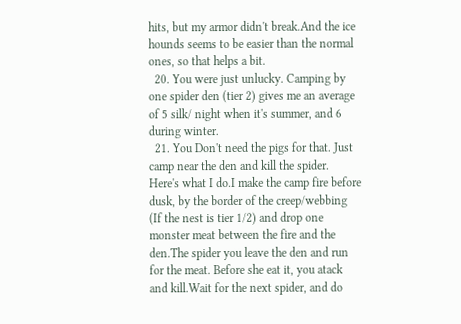hits, but my armor didn't break.And the ice hounds seems to be easier than the normal ones, so that helps a bit.
  20. You were just unlucky. Camping by one spider den (tier 2) gives me an average of 5 silk/ night when it's summer, and 6 during winter.
  21. You Don't need the pigs for that. Just camp near the den and kill the spider. Here's what I do.I make the camp fire before dusk, by the border of the creep/webbing (If the nest is tier 1/2) and drop one monster meat between the fire and the den.The spider you leave the den and run for the meat. Before she eat it, you atack and kill.Wait for the next spider, and do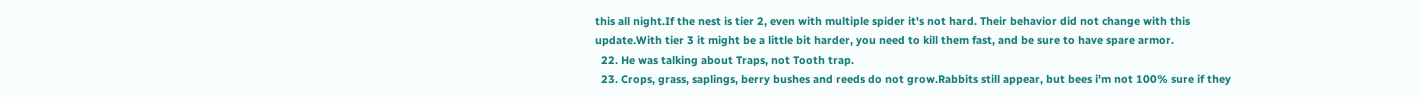this all night.If the nest is tier 2, even with multiple spider it's not hard. Their behavior did not change with this update.With tier 3 it might be a little bit harder, you need to kill them fast, and be sure to have spare armor.
  22. He was talking about Traps, not Tooth trap.
  23. Crops, grass, saplings, berry bushes and reeds do not grow.Rabbits still appear, but bees i'm not 100% sure if they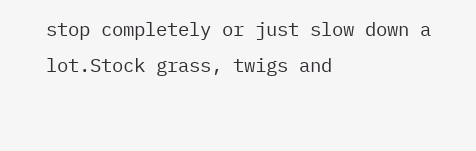stop completely or just slow down a lot.Stock grass, twigs and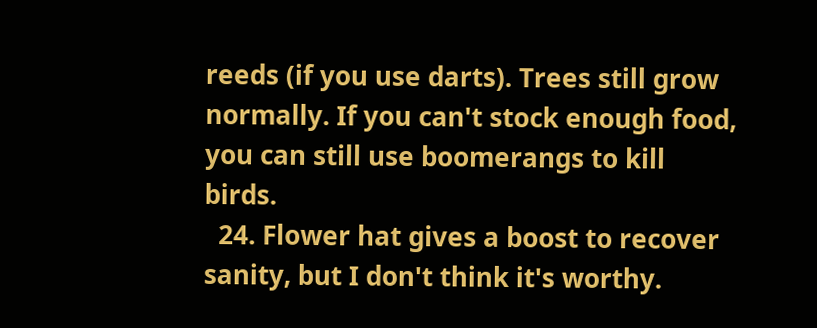reeds (if you use darts). Trees still grow normally. If you can't stock enough food, you can still use boomerangs to kill birds.
  24. Flower hat gives a boost to recover sanity, but I don't think it's worthy.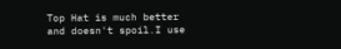Top Hat is much better and doesn't spoil.I use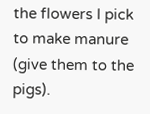the flowers I pick to make manure (give them to the pigs).